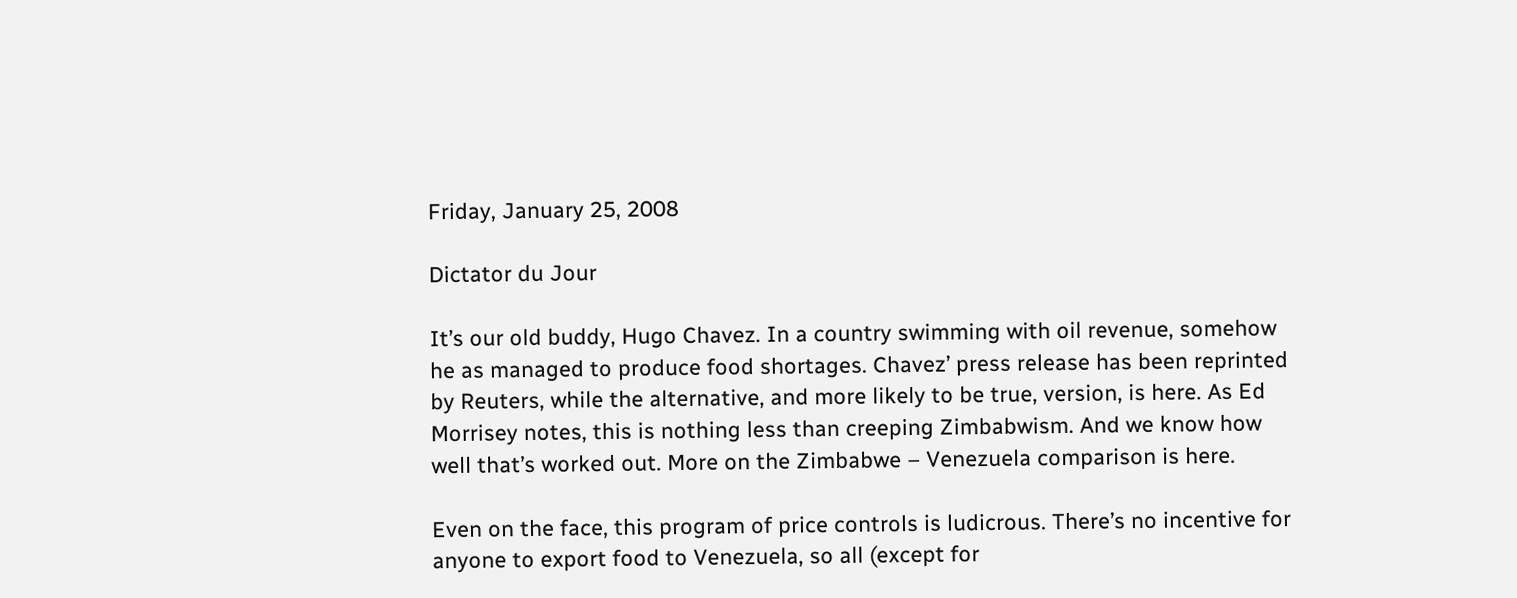Friday, January 25, 2008

Dictator du Jour

It’s our old buddy, Hugo Chavez. In a country swimming with oil revenue, somehow he as managed to produce food shortages. Chavez’ press release has been reprinted by Reuters, while the alternative, and more likely to be true, version, is here. As Ed Morrisey notes, this is nothing less than creeping Zimbabwism. And we know how well that’s worked out. More on the Zimbabwe – Venezuela comparison is here.

Even on the face, this program of price controls is ludicrous. There’s no incentive for anyone to export food to Venezuela, so all (except for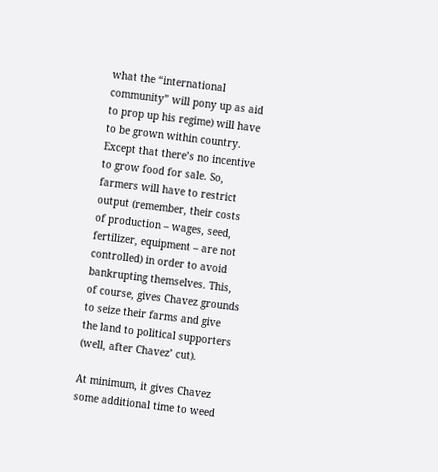what the “international community” will pony up as aid to prop up his regime) will have to be grown within country. Except that there’s no incentive to grow food for sale. So, farmers will have to restrict output (remember, their costs of production – wages, seed, fertilizer, equipment – are not controlled) in order to avoid bankrupting themselves. This, of course, gives Chavez grounds to seize their farms and give the land to political supporters (well, after Chavez’ cut).

At minimum, it gives Chavez some additional time to weed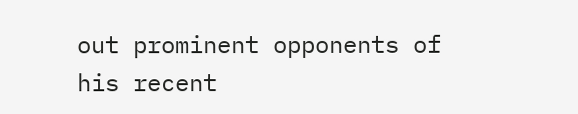out prominent opponents of his recent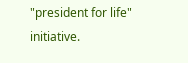"president for life" initiative.